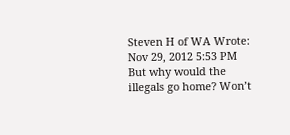Steven H of WA Wrote:
Nov 29, 2012 5:53 PM
But why would the illegals go home? Won’t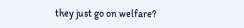they just go on welfare?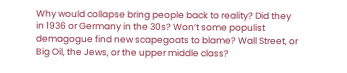Why would collapse bring people back to reality? Did they in 1936 or Germany in the 30s? Won’t some populist demagogue find new scapegoats to blame? Wall Street, or Big Oil, the Jews, or the upper middle class?